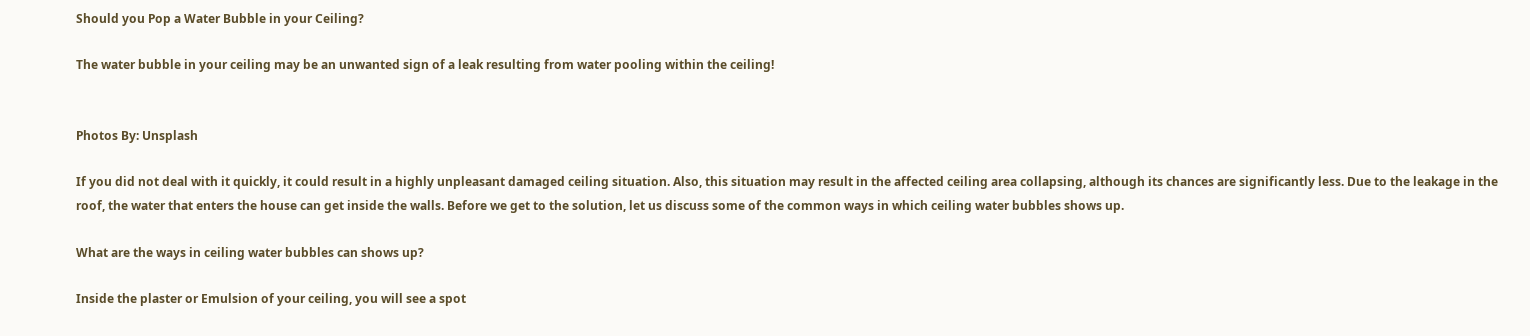Should you Pop a Water Bubble in your Ceiling?

The water bubble in your ceiling may be an unwanted sign of a leak resulting from water pooling within the ceiling!


Photos By: Unsplash

If you did not deal with it quickly, it could result in a highly unpleasant damaged ceiling situation. Also, this situation may result in the affected ceiling area collapsing, although its chances are significantly less. Due to the leakage in the roof, the water that enters the house can get inside the walls. Before we get to the solution, let us discuss some of the common ways in which ceiling water bubbles shows up.

What are the ways in ceiling water bubbles can shows up?

Inside the plaster or Emulsion of your ceiling, you will see a spot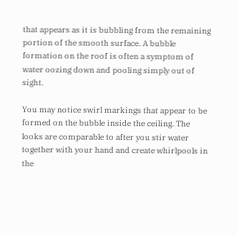that appears as it is bubbling from the remaining portion of the smooth surface. A bubble formation on the roof is often a symptom of water oozing down and pooling simply out of sight.

You may notice swirl markings that appear to be formed on the bubble inside the ceiling. The looks are comparable to after you stir water together with your hand and create whirlpools in the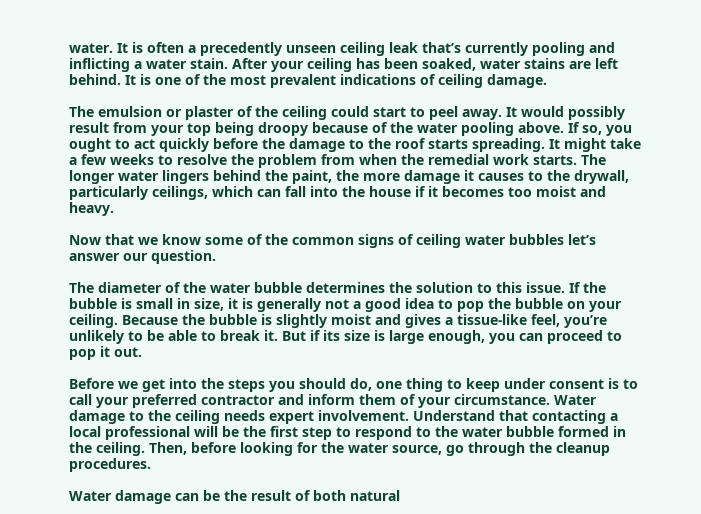water. It is often a precedently unseen ceiling leak that’s currently pooling and inflicting a water stain. After your ceiling has been soaked, water stains are left behind. It is one of the most prevalent indications of ceiling damage.

The emulsion or plaster of the ceiling could start to peel away. It would possibly result from your top being droopy because of the water pooling above. If so, you ought to act quickly before the damage to the roof starts spreading. It might take a few weeks to resolve the problem from when the remedial work starts. The longer water lingers behind the paint, the more damage it causes to the drywall, particularly ceilings, which can fall into the house if it becomes too moist and heavy.

Now that we know some of the common signs of ceiling water bubbles let’s answer our question.

The diameter of the water bubble determines the solution to this issue. If the bubble is small in size, it is generally not a good idea to pop the bubble on your ceiling. Because the bubble is slightly moist and gives a tissue-like feel, you’re unlikely to be able to break it. But if its size is large enough, you can proceed to pop it out.

Before we get into the steps you should do, one thing to keep under consent is to call your preferred contractor and inform them of your circumstance. Water damage to the ceiling needs expert involvement. Understand that contacting a local professional will be the first step to respond to the water bubble formed in the ceiling. Then, before looking for the water source, go through the cleanup procedures.

Water damage can be the result of both natural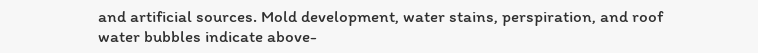and artificial sources. Mold development, water stains, perspiration, and roof water bubbles indicate above-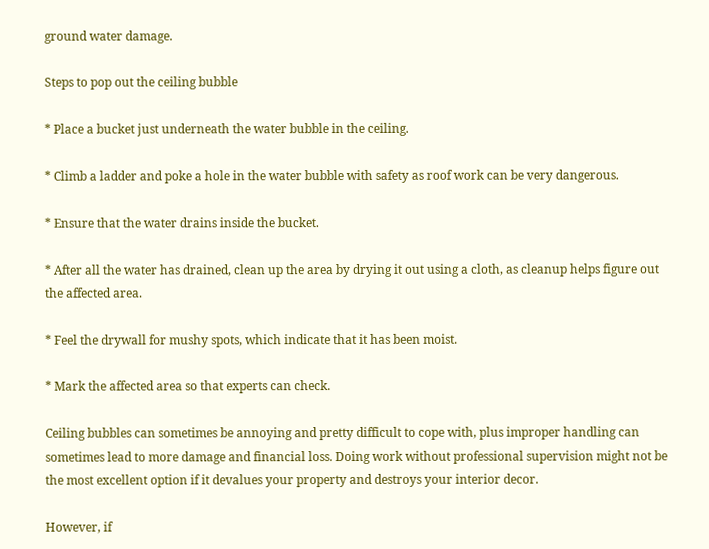ground water damage.

Steps to pop out the ceiling bubble

* Place a bucket just underneath the water bubble in the ceiling.

* Climb a ladder and poke a hole in the water bubble with safety as roof work can be very dangerous.

* Ensure that the water drains inside the bucket.

* After all the water has drained, clean up the area by drying it out using a cloth, as cleanup helps figure out the affected area.

* Feel the drywall for mushy spots, which indicate that it has been moist.

* Mark the affected area so that experts can check.

Ceiling bubbles can sometimes be annoying and pretty difficult to cope with, plus improper handling can sometimes lead to more damage and financial loss. Doing work without professional supervision might not be the most excellent option if it devalues your property and destroys your interior decor.

However, if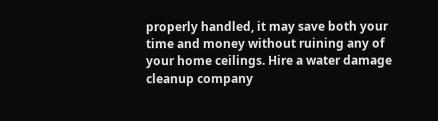properly handled, it may save both your time and money without ruining any of your home ceilings. Hire a water damage cleanup company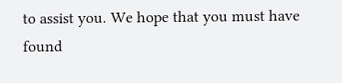to assist you. We hope that you must have found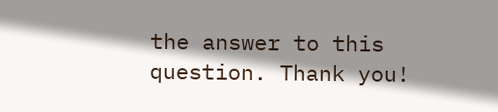the answer to this question. Thank you!